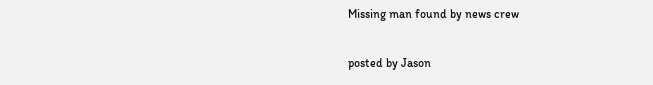Missing man found by news crew

posted by Jason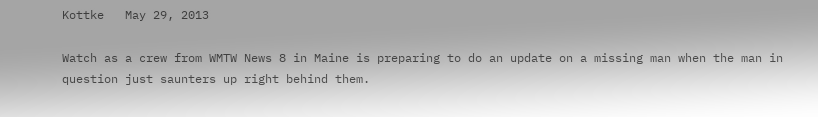Kottke   May 29, 2013

Watch as a crew from WMTW News 8 in Maine is preparing to do an update on a missing man when the man in question just saunters up right behind them.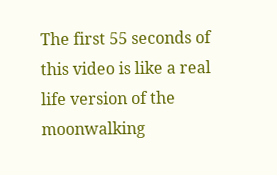The first 55 seconds of this video is like a real life version of the moonwalking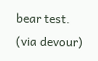bear test. (via devour)